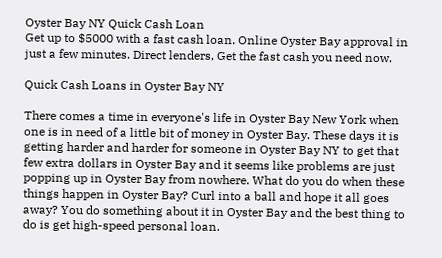Oyster Bay NY Quick Cash Loan
Get up to $5000 with a fast cash loan. Online Oyster Bay approval in just a few minutes. Direct lenders, Get the fast cash you need now.

Quick Cash Loans in Oyster Bay NY

There comes a time in everyone's life in Oyster Bay New York when one is in need of a little bit of money in Oyster Bay. These days it is getting harder and harder for someone in Oyster Bay NY to get that few extra dollars in Oyster Bay and it seems like problems are just popping up in Oyster Bay from nowhere. What do you do when these things happen in Oyster Bay? Curl into a ball and hope it all goes away? You do something about it in Oyster Bay and the best thing to do is get high-speed personal loan.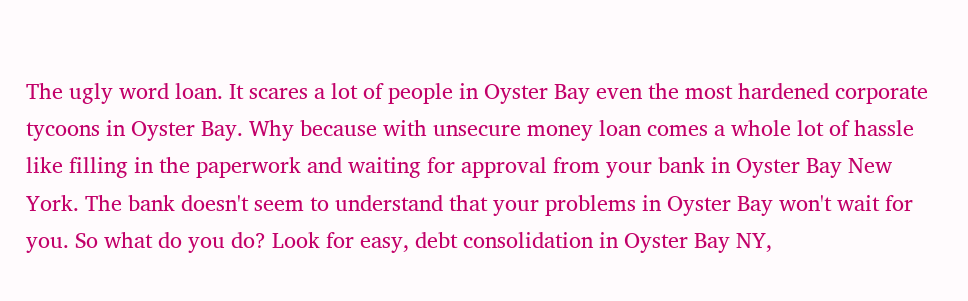The ugly word loan. It scares a lot of people in Oyster Bay even the most hardened corporate tycoons in Oyster Bay. Why because with unsecure money loan comes a whole lot of hassle like filling in the paperwork and waiting for approval from your bank in Oyster Bay New York. The bank doesn't seem to understand that your problems in Oyster Bay won't wait for you. So what do you do? Look for easy, debt consolidation in Oyster Bay NY,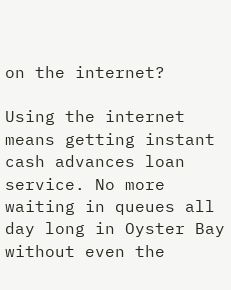on the internet?

Using the internet means getting instant cash advances loan service. No more waiting in queues all day long in Oyster Bay without even the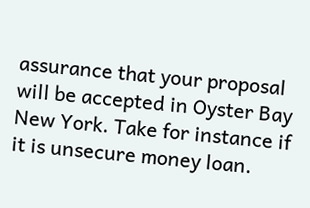assurance that your proposal will be accepted in Oyster Bay New York. Take for instance if it is unsecure money loan.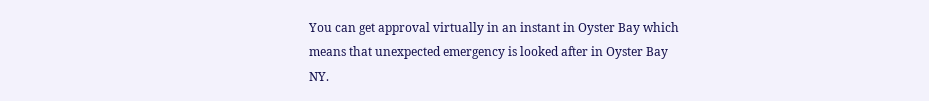You can get approval virtually in an instant in Oyster Bay which means that unexpected emergency is looked after in Oyster Bay NY.